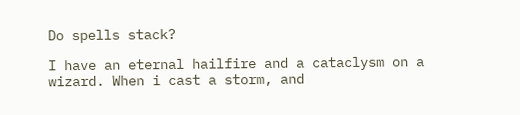Do spells stack?

I have an eternal hailfire and a cataclysm on a wizard. When i cast a storm, and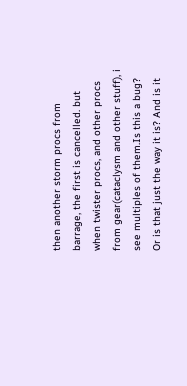then another storm procs from barrage, the first is cancelled. but when twister procs, and other procs from gear(cataclysm and other stuff), i see multiples of them.Is this a bug? Or is that just the way it is? And is it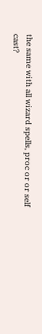the same with all wizard spells, proc or or self cast?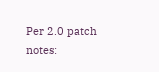Per 2.0 patch notes: